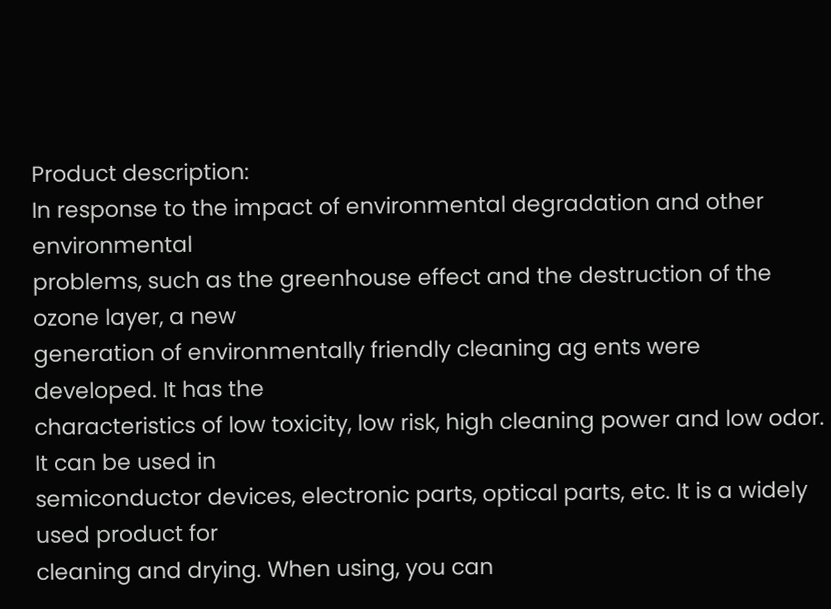Product description:
In response to the impact of environmental degradation and other environmental
problems, such as the greenhouse effect and the destruction of the ozone layer, a new
generation of environmentally friendly cleaning ag ents were developed. It has the
characteristics of low toxicity, low risk, high cleaning power and low odor. It can be used in
semiconductor devices, electronic parts, optical parts, etc. It is a widely used product for
cleaning and drying. When using, you can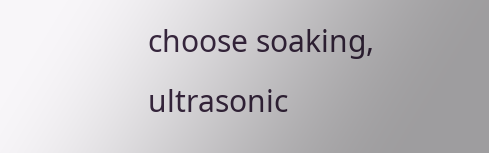choose soaking, ultrasonic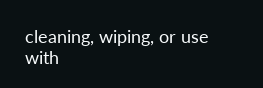cleaning, wiping, or use
with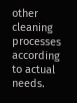other cleaning processes according to actual needs.